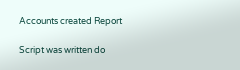Accounts created Report

Script was written do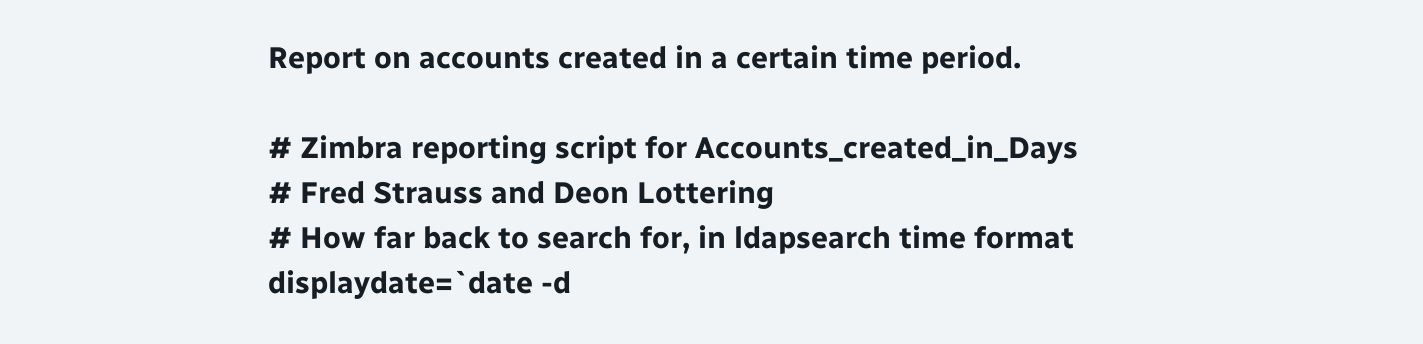Report on accounts created in a certain time period.

# Zimbra reporting script for Accounts_created_in_Days
# Fred Strauss and Deon Lottering
# How far back to search for, in ldapsearch time format
displaydate=`date -d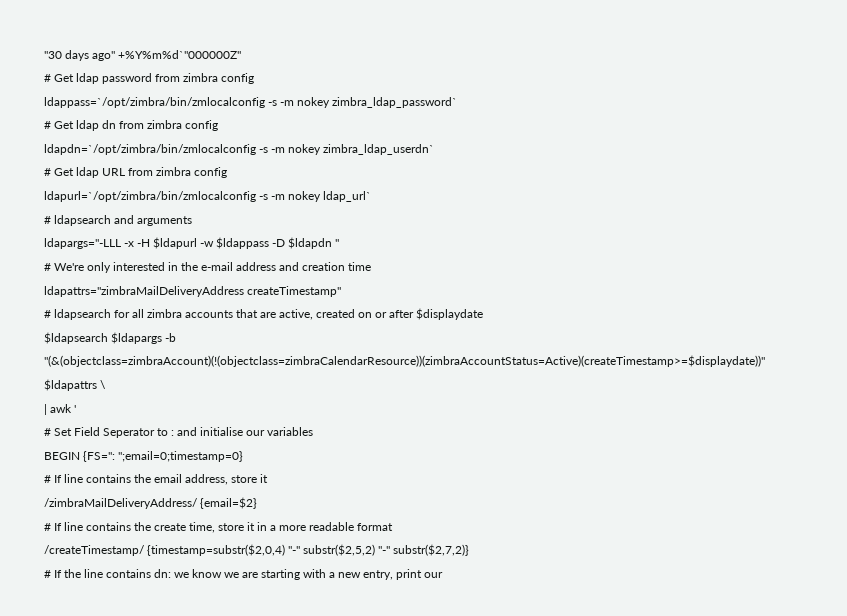"30 days ago" +%Y%m%d`"000000Z"
# Get ldap password from zimbra config
ldappass=`/opt/zimbra/bin/zmlocalconfig -s -m nokey zimbra_ldap_password`
# Get ldap dn from zimbra config
ldapdn=`/opt/zimbra/bin/zmlocalconfig -s -m nokey zimbra_ldap_userdn`
# Get ldap URL from zimbra config
ldapurl=`/opt/zimbra/bin/zmlocalconfig -s -m nokey ldap_url`
# ldapsearch and arguments
ldapargs="-LLL -x -H $ldapurl -w $ldappass -D $ldapdn "
# We're only interested in the e-mail address and creation time
ldapattrs="zimbraMailDeliveryAddress createTimestamp"
# ldapsearch for all zimbra accounts that are active, created on or after $displaydate
$ldapsearch $ldapargs -b  "(&(objectclass=zimbraAccount)(!(objectclass=zimbraCalendarResource))(zimbraAccountStatus=Active)(createTimestamp>=$displaydate))" $ldapattrs \
| awk '
# Set Field Seperator to : and initialise our variables
BEGIN {FS=": ";email=0;timestamp=0}
# If line contains the email address, store it
/zimbraMailDeliveryAddress/ {email=$2}
# If line contains the create time, store it in a more readable format
/createTimestamp/ {timestamp=substr($2,0,4) "-" substr($2,5,2) "-" substr($2,7,2)}
# If the line contains dn: we know we are starting with a new entry, print our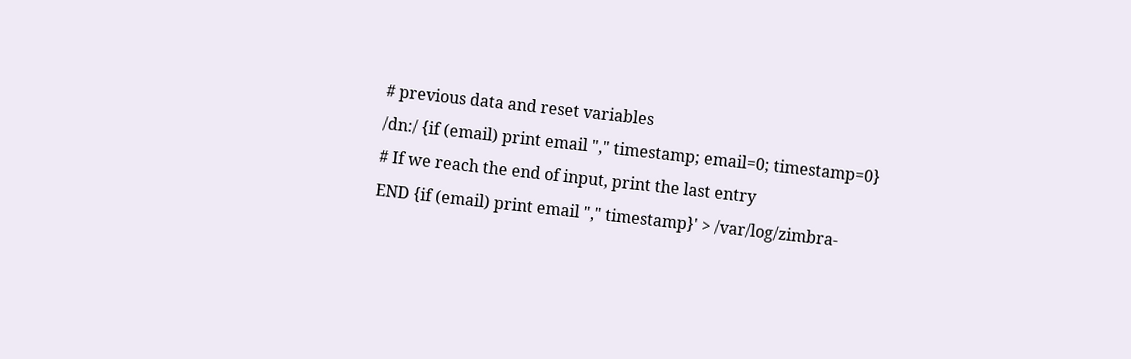# previous data and reset variables
/dn:/ {if (email) print email "," timestamp; email=0; timestamp=0}
# If we reach the end of input, print the last entry
END {if (email) print email "," timestamp}' > /var/log/zimbra-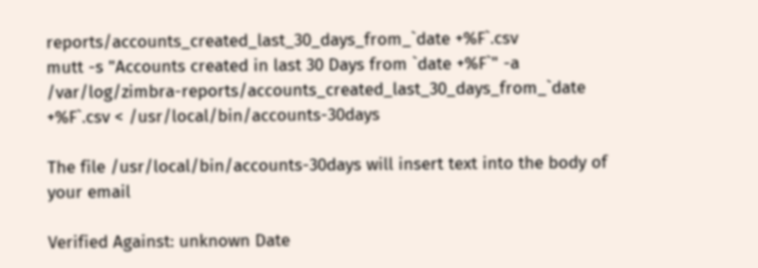reports/accounts_created_last_30_days_from_`date +%F`.csv
mutt -s "Accounts created in last 30 Days from `date +%F`" -a /var/log/zimbra-reports/accounts_created_last_30_days_from_`date +%F`.csv < /usr/local/bin/accounts-30days

The file /usr/local/bin/accounts-30days will insert text into the body of your email

Verified Against: unknown Date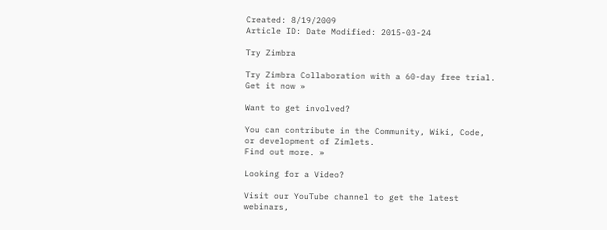Created: 8/19/2009
Article ID: Date Modified: 2015-03-24

Try Zimbra

Try Zimbra Collaboration with a 60-day free trial.
Get it now »

Want to get involved?

You can contribute in the Community, Wiki, Code, or development of Zimlets.
Find out more. »

Looking for a Video?

Visit our YouTube channel to get the latest webinars,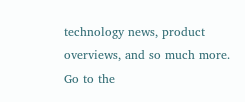technology news, product overviews, and so much more.
Go to the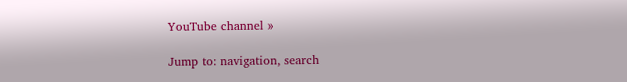YouTube channel »

Jump to: navigation, search